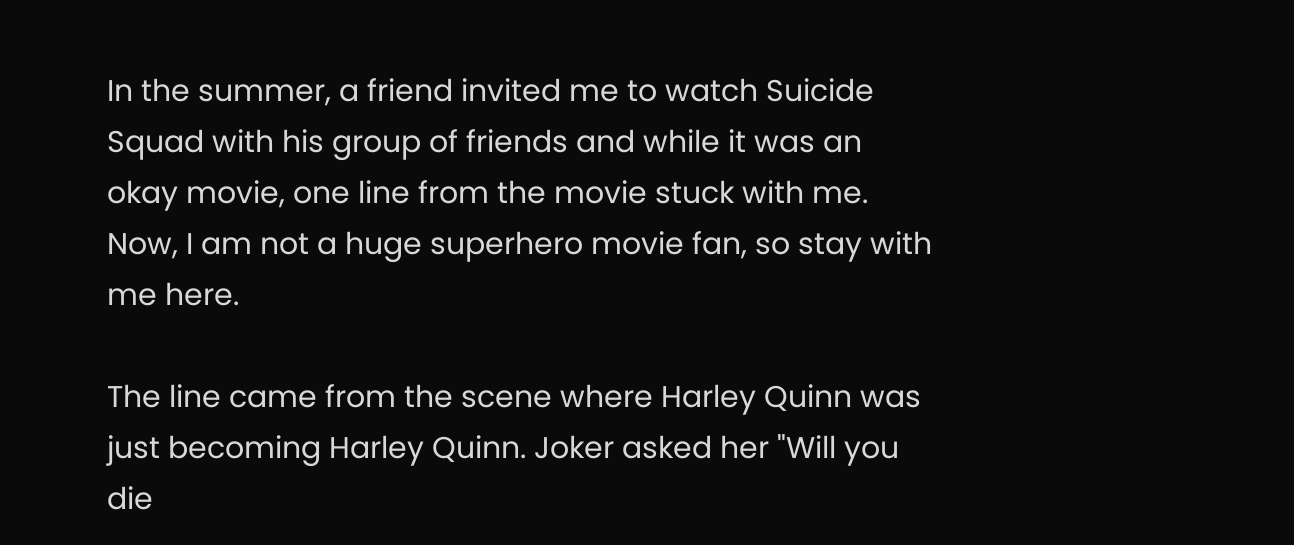In the summer, a friend invited me to watch Suicide Squad with his group of friends and while it was an okay movie, one line from the movie stuck with me. Now, I am not a huge superhero movie fan, so stay with me here.

The line came from the scene where Harley Quinn was just becoming Harley Quinn. Joker asked her "Will you die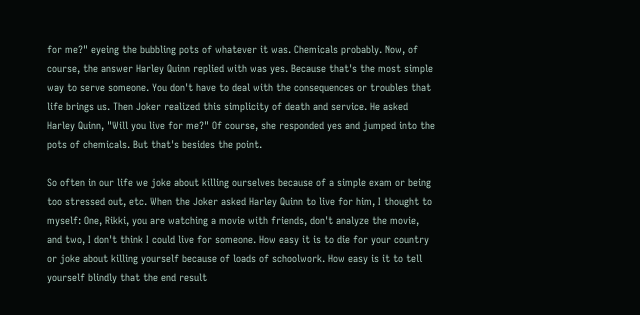for me?" eyeing the bubbling pots of whatever it was. Chemicals probably. Now, of course, the answer Harley Quinn replied with was yes. Because that's the most simple way to serve someone. You don't have to deal with the consequences or troubles that life brings us. Then Joker realized this simplicity of death and service. He asked Harley Quinn, "Will you live for me?" Of course, she responded yes and jumped into the pots of chemicals. But that's besides the point.

So often in our life we joke about killing ourselves because of a simple exam or being too stressed out, etc. When the Joker asked Harley Quinn to live for him, I thought to myself: One, Rikki, you are watching a movie with friends, don't analyze the movie, and two, I don't think I could live for someone. How easy it is to die for your country or joke about killing yourself because of loads of schoolwork. How easy is it to tell yourself blindly that the end result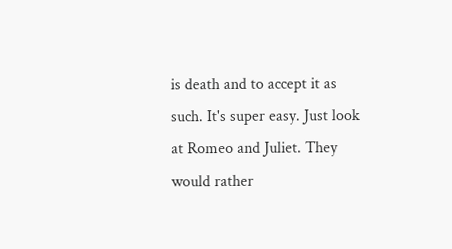is death and to accept it as such. It's super easy. Just look at Romeo and Juliet. They would rather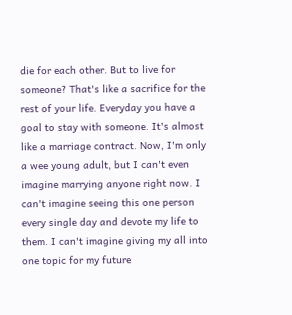die for each other. But to live for someone? That's like a sacrifice for the rest of your life. Everyday you have a goal to stay with someone. It's almost like a marriage contract. Now, I'm only a wee young adult, but I can't even imagine marrying anyone right now. I can't imagine seeing this one person every single day and devote my life to them. I can't imagine giving my all into one topic for my future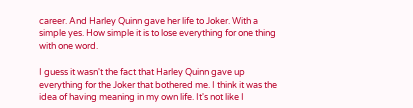career. And Harley Quinn gave her life to Joker. With a simple yes. How simple it is to lose everything for one thing with one word.

I guess it wasn't the fact that Harley Quinn gave up everything for the Joker that bothered me. I think it was the idea of having meaning in my own life. It's not like I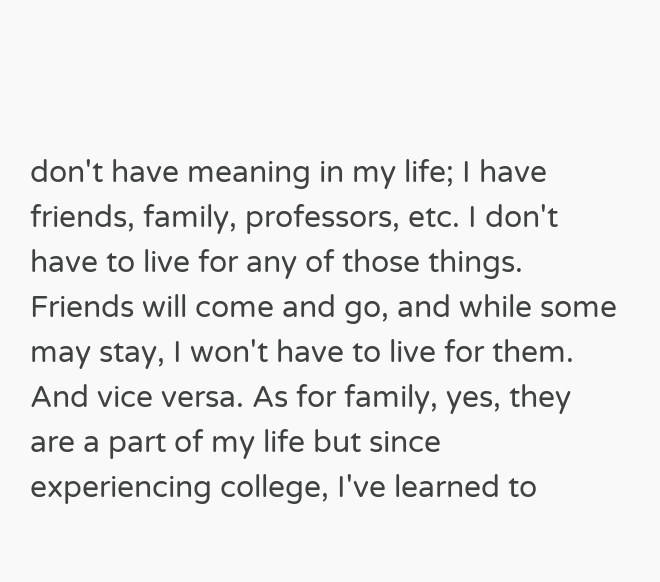don't have meaning in my life; I have friends, family, professors, etc. I don't have to live for any of those things. Friends will come and go, and while some may stay, I won't have to live for them. And vice versa. As for family, yes, they are a part of my life but since experiencing college, I've learned to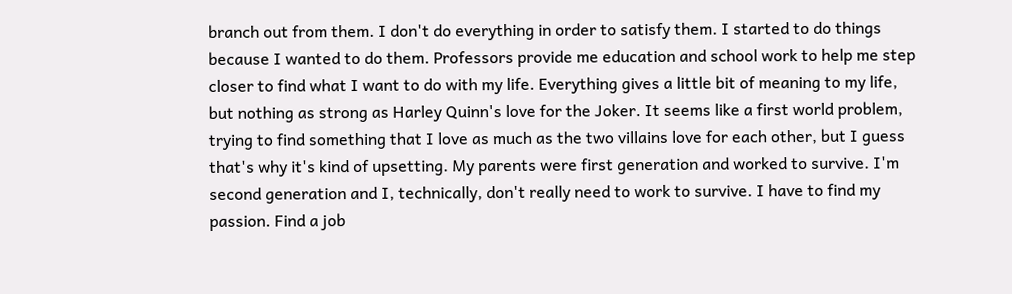branch out from them. I don't do everything in order to satisfy them. I started to do things because I wanted to do them. Professors provide me education and school work to help me step closer to find what I want to do with my life. Everything gives a little bit of meaning to my life, but nothing as strong as Harley Quinn's love for the Joker. It seems like a first world problem, trying to find something that I love as much as the two villains love for each other, but I guess that's why it's kind of upsetting. My parents were first generation and worked to survive. I'm second generation and I, technically, don't really need to work to survive. I have to find my passion. Find a job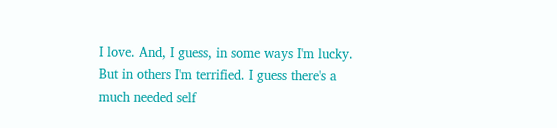I love. And, I guess, in some ways I'm lucky. But in others I'm terrified. I guess there's a much needed self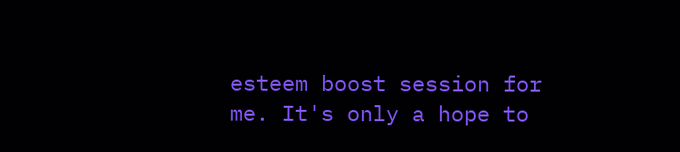esteem boost session for me. It's only a hope to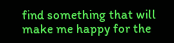find something that will make me happy for the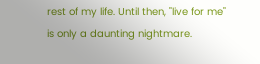rest of my life. Until then, "live for me" is only a daunting nightmare.